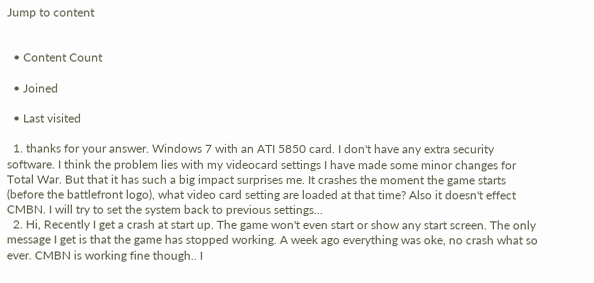Jump to content


  • Content Count

  • Joined

  • Last visited

  1. thanks for your answer. Windows 7 with an ATI 5850 card. I don't have any extra security software. I think the problem lies with my videocard settings I have made some minor changes for Total War. But that it has such a big impact surprises me. It crashes the moment the game starts (before the battlefront logo), what video card setting are loaded at that time? Also it doesn't effect CMBN. I will try to set the system back to previous settings...
  2. Hi, Recently I get a crash at start up. The game won't even start or show any start screen. The only message I get is that the game has stopped working. A week ago everything was oke, no crash what so ever. CMBN is working fine though.. I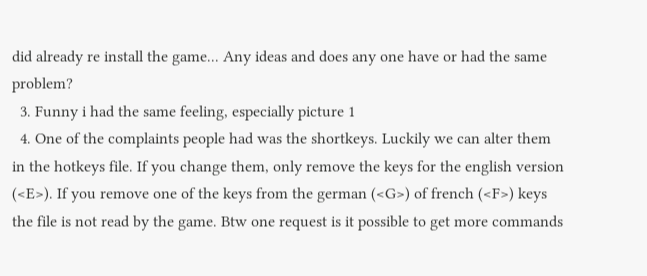did already re install the game... Any ideas and does any one have or had the same problem?
  3. Funny i had the same feeling, especially picture 1
  4. One of the complaints people had was the shortkeys. Luckily we can alter them in the hotkeys file. If you change them, only remove the keys for the english version (<E>). If you remove one of the keys from the german (<G>) of french (<F>) keys the file is not read by the game. Btw one request is it possible to get more commands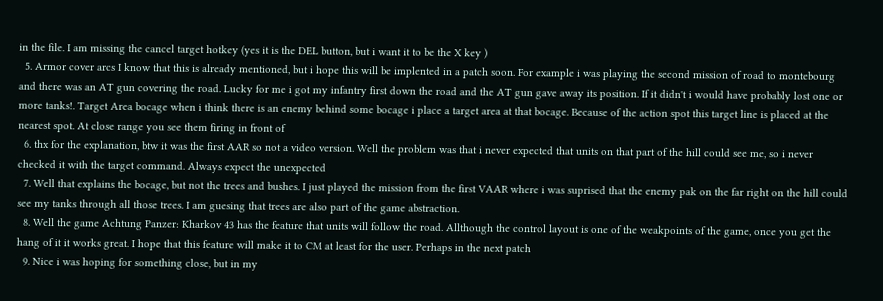in the file. I am missing the cancel target hotkey (yes it is the DEL button, but i want it to be the X key )
  5. Armor cover arcs I know that this is already mentioned, but i hope this will be implented in a patch soon. For example i was playing the second mission of road to montebourg and there was an AT gun covering the road. Lucky for me i got my infantry first down the road and the AT gun gave away its position. If it didn't i would have probably lost one or more tanks!. Target Area bocage when i think there is an enemy behind some bocage i place a target area at that bocage. Because of the action spot this target line is placed at the nearest spot. At close range you see them firing in front of
  6. thx for the explanation, btw it was the first AAR so not a video version. Well the problem was that i never expected that units on that part of the hill could see me, so i never checked it with the target command. Always expect the unexpected
  7. Well that explains the bocage, but not the trees and bushes. I just played the mission from the first VAAR where i was suprised that the enemy pak on the far right on the hill could see my tanks through all those trees. I am guesing that trees are also part of the game abstraction.
  8. Well the game Achtung Panzer: Kharkov 43 has the feature that units will follow the road. Allthough the control layout is one of the weakpoints of the game, once you get the hang of it it works great. I hope that this feature will make it to CM at least for the user. Perhaps in the next patch
  9. Nice i was hoping for something close, but in my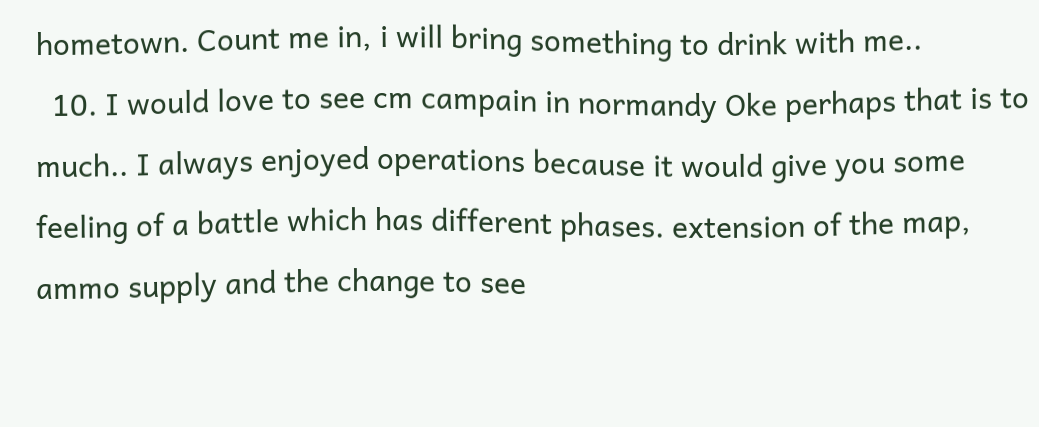hometown. Count me in, i will bring something to drink with me..
  10. I would love to see cm campain in normandy Oke perhaps that is to much.. I always enjoyed operations because it would give you some feeling of a battle which has different phases. extension of the map, ammo supply and the change to see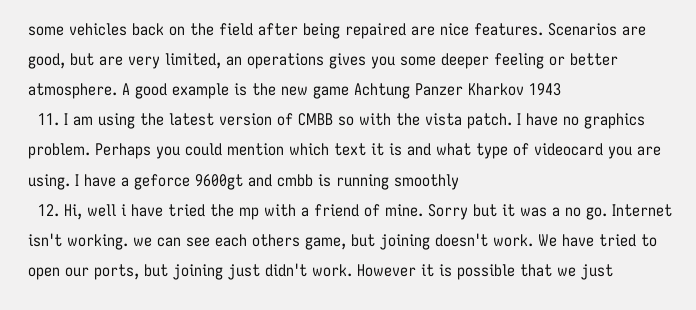some vehicles back on the field after being repaired are nice features. Scenarios are good, but are very limited, an operations gives you some deeper feeling or better atmosphere. A good example is the new game Achtung Panzer Kharkov 1943
  11. I am using the latest version of CMBB so with the vista patch. I have no graphics problem. Perhaps you could mention which text it is and what type of videocard you are using. I have a geforce 9600gt and cmbb is running smoothly
  12. Hi, well i have tried the mp with a friend of mine. Sorry but it was a no go. Internet isn't working. we can see each others game, but joining doesn't work. We have tried to open our ports, but joining just didn't work. However it is possible that we just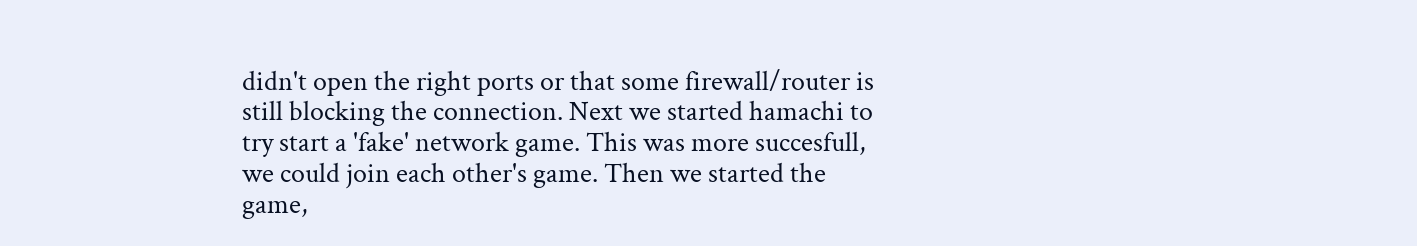didn't open the right ports or that some firewall/router is still blocking the connection. Next we started hamachi to try start a 'fake' network game. This was more succesfull, we could join each other's game. Then we started the game,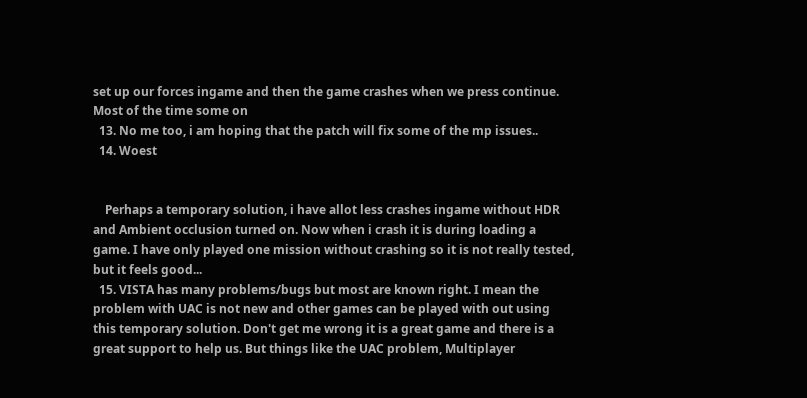set up our forces ingame and then the game crashes when we press continue. Most of the time some on
  13. No me too, i am hoping that the patch will fix some of the mp issues..
  14. Woest


    Perhaps a temporary solution, i have allot less crashes ingame without HDR and Ambient occlusion turned on. Now when i crash it is during loading a game. I have only played one mission without crashing so it is not really tested, but it feels good...
  15. VISTA has many problems/bugs but most are known right. I mean the problem with UAC is not new and other games can be played with out using this temporary solution. Don't get me wrong it is a great game and there is a great support to help us. But things like the UAC problem, Multiplayer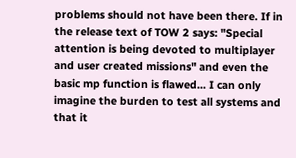problems should not have been there. If in the release text of TOW 2 says: "Special attention is being devoted to multiplayer and user created missions" and even the basic mp function is flawed... I can only imagine the burden to test all systems and that it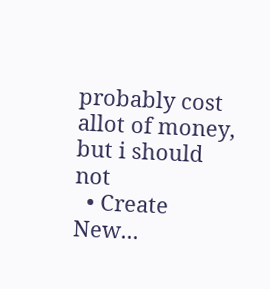probably cost allot of money, but i should not
  • Create New...